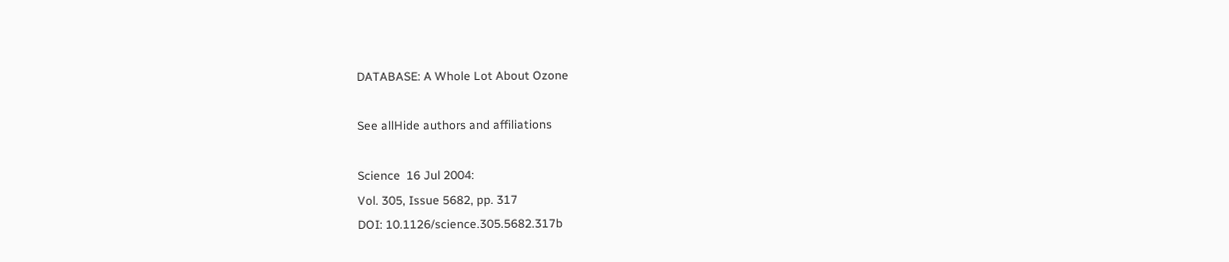DATABASE: A Whole Lot About Ozone

See allHide authors and affiliations

Science  16 Jul 2004:
Vol. 305, Issue 5682, pp. 317
DOI: 10.1126/science.305.5682.317b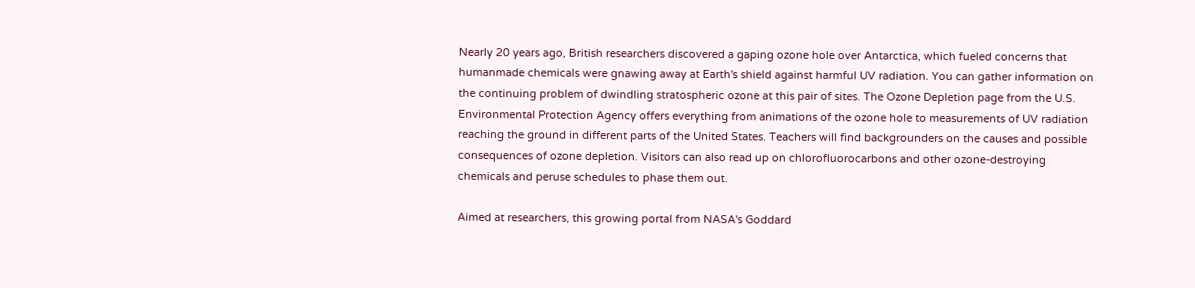Nearly 20 years ago, British researchers discovered a gaping ozone hole over Antarctica, which fueled concerns that humanmade chemicals were gnawing away at Earth's shield against harmful UV radiation. You can gather information on the continuing problem of dwindling stratospheric ozone at this pair of sites. The Ozone Depletion page from the U.S. Environmental Protection Agency offers everything from animations of the ozone hole to measurements of UV radiation reaching the ground in different parts of the United States. Teachers will find backgrounders on the causes and possible consequences of ozone depletion. Visitors can also read up on chlorofluorocarbons and other ozone-destroying chemicals and peruse schedules to phase them out.

Aimed at researchers, this growing portal from NASA's Goddard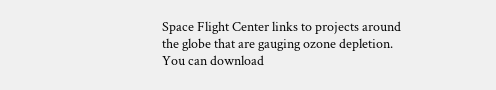Space Flight Center links to projects around the globe that are gauging ozone depletion. You can download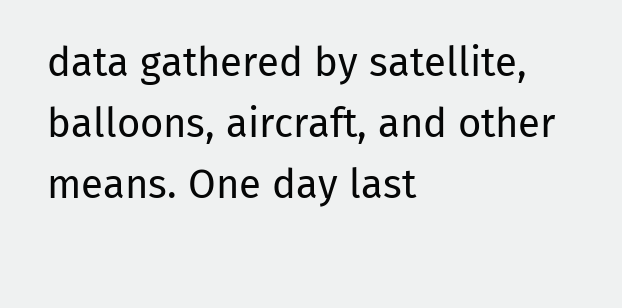data gathered by satellite, balloons, aircraft, and other means. One day last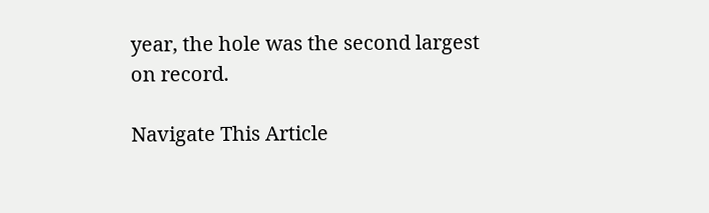year, the hole was the second largest on record.

Navigate This Article